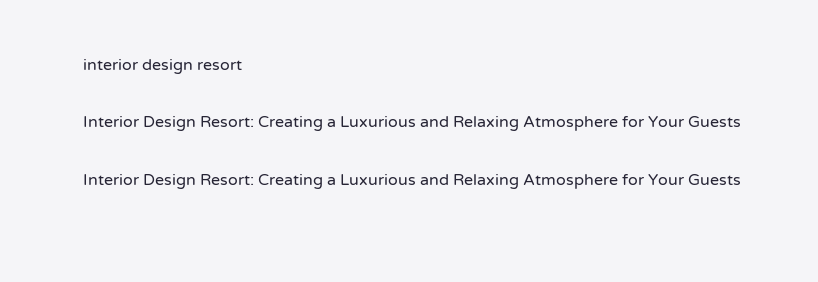interior design resort

Interior Design Resort: Creating a Luxurious and Relaxing Atmosphere for Your Guests

Interior Design Resort: Creating a Luxurious and Relaxing Atmosphere for Your Guests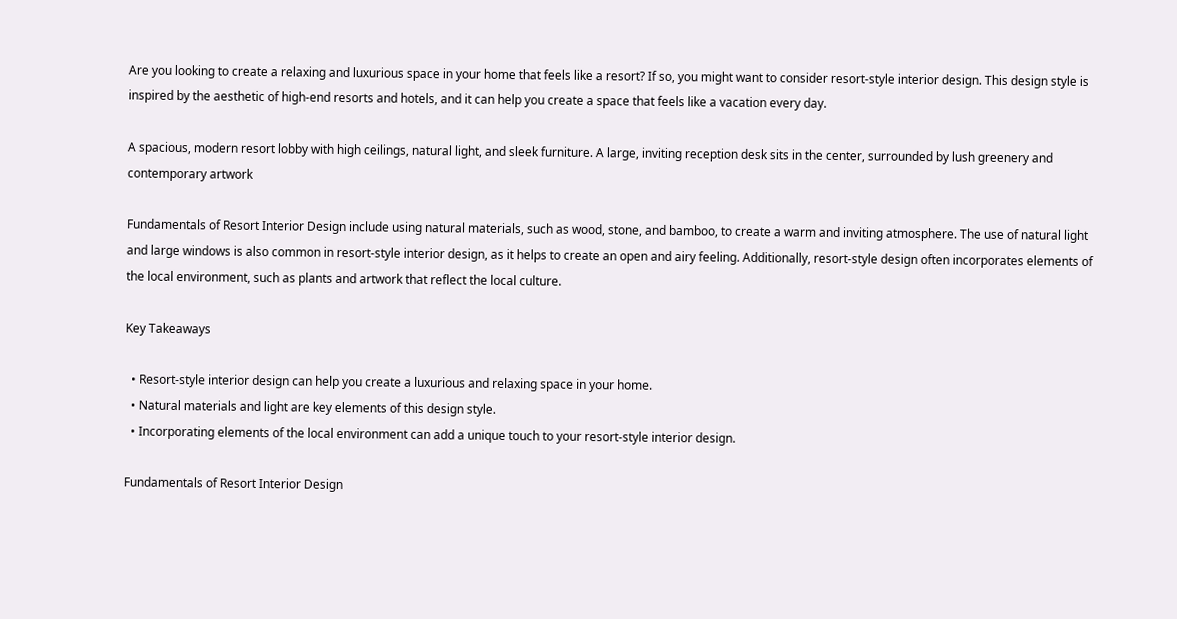Are you looking to create a relaxing and luxurious space in your home that feels like a resort? If so, you might want to consider resort-style interior design. This design style is inspired by the aesthetic of high-end resorts and hotels, and it can help you create a space that feels like a vacation every day.

A spacious, modern resort lobby with high ceilings, natural light, and sleek furniture. A large, inviting reception desk sits in the center, surrounded by lush greenery and contemporary artwork

Fundamentals of Resort Interior Design include using natural materials, such as wood, stone, and bamboo, to create a warm and inviting atmosphere. The use of natural light and large windows is also common in resort-style interior design, as it helps to create an open and airy feeling. Additionally, resort-style design often incorporates elements of the local environment, such as plants and artwork that reflect the local culture.

Key Takeaways

  • Resort-style interior design can help you create a luxurious and relaxing space in your home.
  • Natural materials and light are key elements of this design style.
  • Incorporating elements of the local environment can add a unique touch to your resort-style interior design.

Fundamentals of Resort Interior Design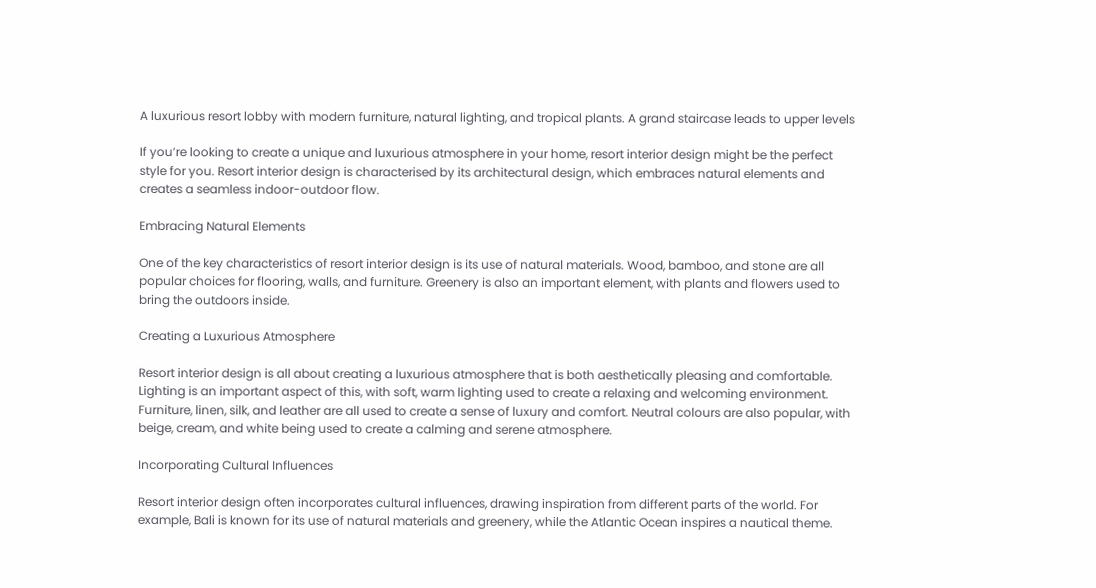A luxurious resort lobby with modern furniture, natural lighting, and tropical plants. A grand staircase leads to upper levels

If you’re looking to create a unique and luxurious atmosphere in your home, resort interior design might be the perfect style for you. Resort interior design is characterised by its architectural design, which embraces natural elements and creates a seamless indoor-outdoor flow.

Embracing Natural Elements

One of the key characteristics of resort interior design is its use of natural materials. Wood, bamboo, and stone are all popular choices for flooring, walls, and furniture. Greenery is also an important element, with plants and flowers used to bring the outdoors inside.

Creating a Luxurious Atmosphere

Resort interior design is all about creating a luxurious atmosphere that is both aesthetically pleasing and comfortable. Lighting is an important aspect of this, with soft, warm lighting used to create a relaxing and welcoming environment. Furniture, linen, silk, and leather are all used to create a sense of luxury and comfort. Neutral colours are also popular, with beige, cream, and white being used to create a calming and serene atmosphere.

Incorporating Cultural Influences

Resort interior design often incorporates cultural influences, drawing inspiration from different parts of the world. For example, Bali is known for its use of natural materials and greenery, while the Atlantic Ocean inspires a nautical theme.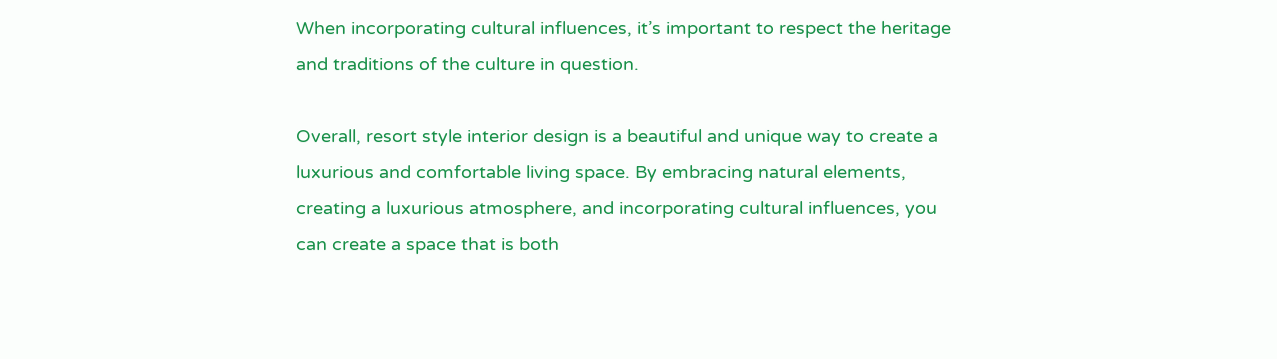When incorporating cultural influences, it’s important to respect the heritage and traditions of the culture in question.

Overall, resort style interior design is a beautiful and unique way to create a luxurious and comfortable living space. By embracing natural elements, creating a luxurious atmosphere, and incorporating cultural influences, you can create a space that is both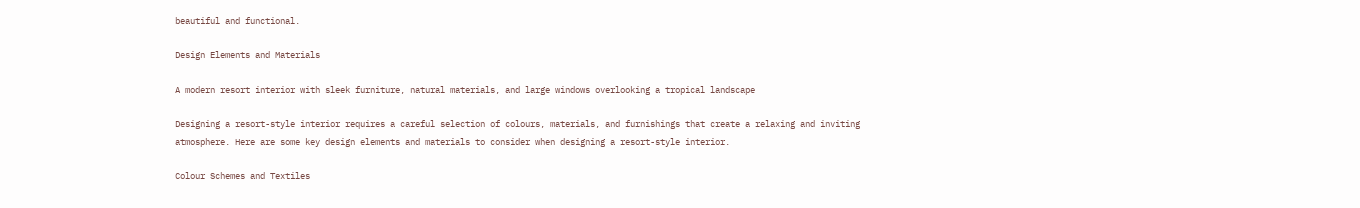beautiful and functional.

Design Elements and Materials

A modern resort interior with sleek furniture, natural materials, and large windows overlooking a tropical landscape

Designing a resort-style interior requires a careful selection of colours, materials, and furnishings that create a relaxing and inviting atmosphere. Here are some key design elements and materials to consider when designing a resort-style interior.

Colour Schemes and Textiles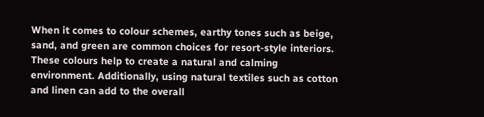When it comes to colour schemes, earthy tones such as beige, sand, and green are common choices for resort-style interiors. These colours help to create a natural and calming environment. Additionally, using natural textiles such as cotton and linen can add to the overall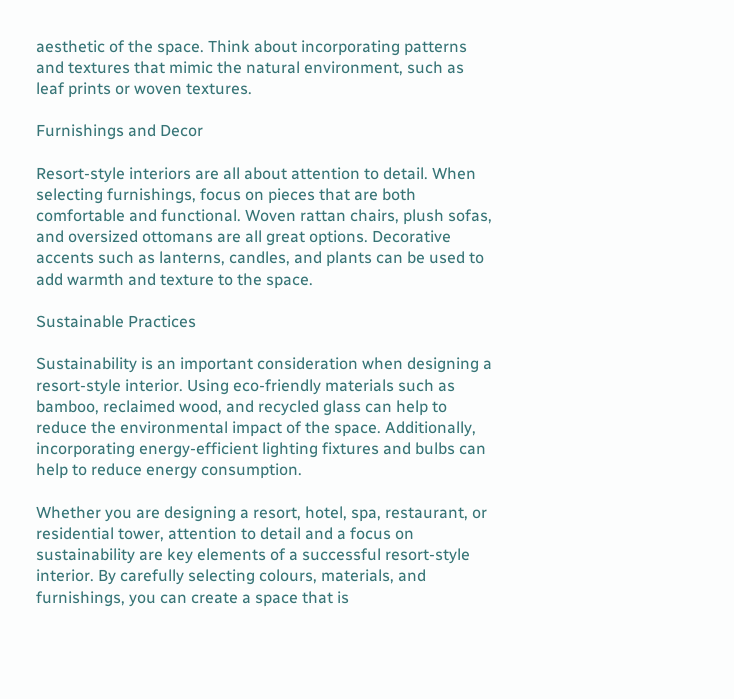aesthetic of the space. Think about incorporating patterns and textures that mimic the natural environment, such as leaf prints or woven textures.

Furnishings and Decor

Resort-style interiors are all about attention to detail. When selecting furnishings, focus on pieces that are both comfortable and functional. Woven rattan chairs, plush sofas, and oversized ottomans are all great options. Decorative accents such as lanterns, candles, and plants can be used to add warmth and texture to the space.

Sustainable Practices

Sustainability is an important consideration when designing a resort-style interior. Using eco-friendly materials such as bamboo, reclaimed wood, and recycled glass can help to reduce the environmental impact of the space. Additionally, incorporating energy-efficient lighting fixtures and bulbs can help to reduce energy consumption.

Whether you are designing a resort, hotel, spa, restaurant, or residential tower, attention to detail and a focus on sustainability are key elements of a successful resort-style interior. By carefully selecting colours, materials, and furnishings, you can create a space that is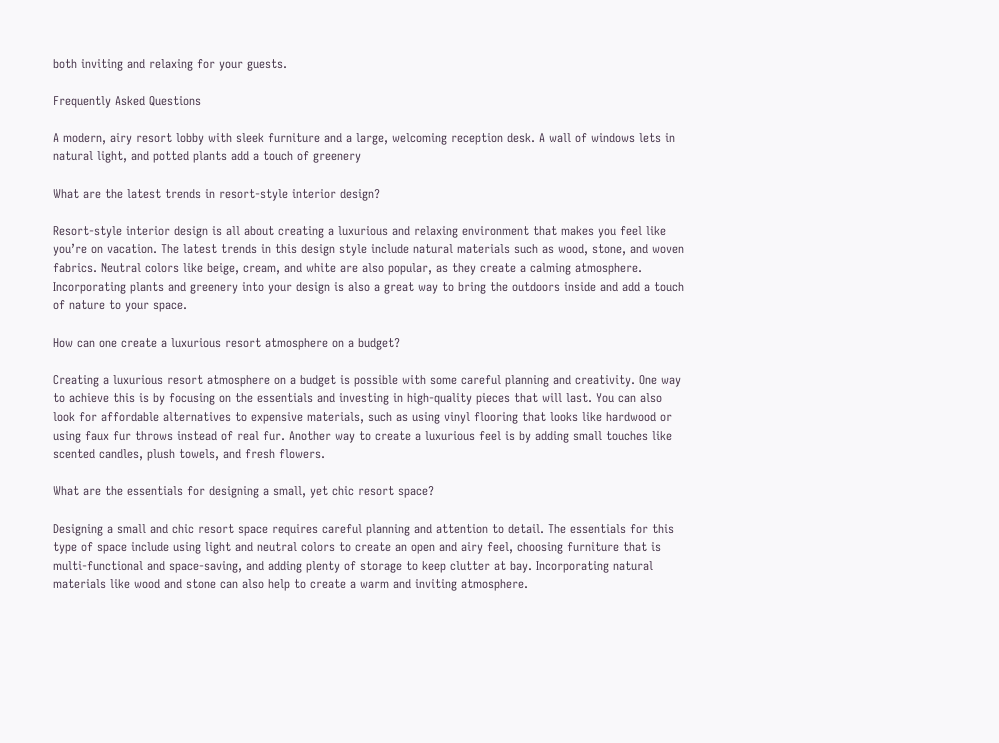both inviting and relaxing for your guests.

Frequently Asked Questions

A modern, airy resort lobby with sleek furniture and a large, welcoming reception desk. A wall of windows lets in natural light, and potted plants add a touch of greenery

What are the latest trends in resort-style interior design?

Resort-style interior design is all about creating a luxurious and relaxing environment that makes you feel like you’re on vacation. The latest trends in this design style include natural materials such as wood, stone, and woven fabrics. Neutral colors like beige, cream, and white are also popular, as they create a calming atmosphere. Incorporating plants and greenery into your design is also a great way to bring the outdoors inside and add a touch of nature to your space.

How can one create a luxurious resort atmosphere on a budget?

Creating a luxurious resort atmosphere on a budget is possible with some careful planning and creativity. One way to achieve this is by focusing on the essentials and investing in high-quality pieces that will last. You can also look for affordable alternatives to expensive materials, such as using vinyl flooring that looks like hardwood or using faux fur throws instead of real fur. Another way to create a luxurious feel is by adding small touches like scented candles, plush towels, and fresh flowers.

What are the essentials for designing a small, yet chic resort space?

Designing a small and chic resort space requires careful planning and attention to detail. The essentials for this type of space include using light and neutral colors to create an open and airy feel, choosing furniture that is multi-functional and space-saving, and adding plenty of storage to keep clutter at bay. Incorporating natural materials like wood and stone can also help to create a warm and inviting atmosphere.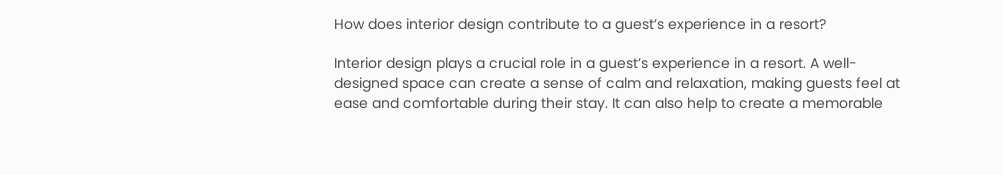How does interior design contribute to a guest’s experience in a resort?

Interior design plays a crucial role in a guest’s experience in a resort. A well-designed space can create a sense of calm and relaxation, making guests feel at ease and comfortable during their stay. It can also help to create a memorable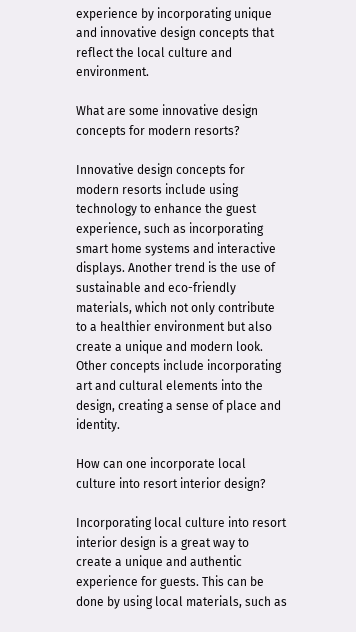experience by incorporating unique and innovative design concepts that reflect the local culture and environment.

What are some innovative design concepts for modern resorts?

Innovative design concepts for modern resorts include using technology to enhance the guest experience, such as incorporating smart home systems and interactive displays. Another trend is the use of sustainable and eco-friendly materials, which not only contribute to a healthier environment but also create a unique and modern look. Other concepts include incorporating art and cultural elements into the design, creating a sense of place and identity.

How can one incorporate local culture into resort interior design?

Incorporating local culture into resort interior design is a great way to create a unique and authentic experience for guests. This can be done by using local materials, such as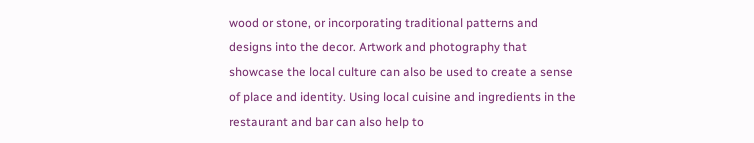wood or stone, or incorporating traditional patterns and designs into the decor. Artwork and photography that showcase the local culture can also be used to create a sense of place and identity. Using local cuisine and ingredients in the restaurant and bar can also help to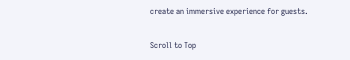create an immersive experience for guests.

Scroll to Top